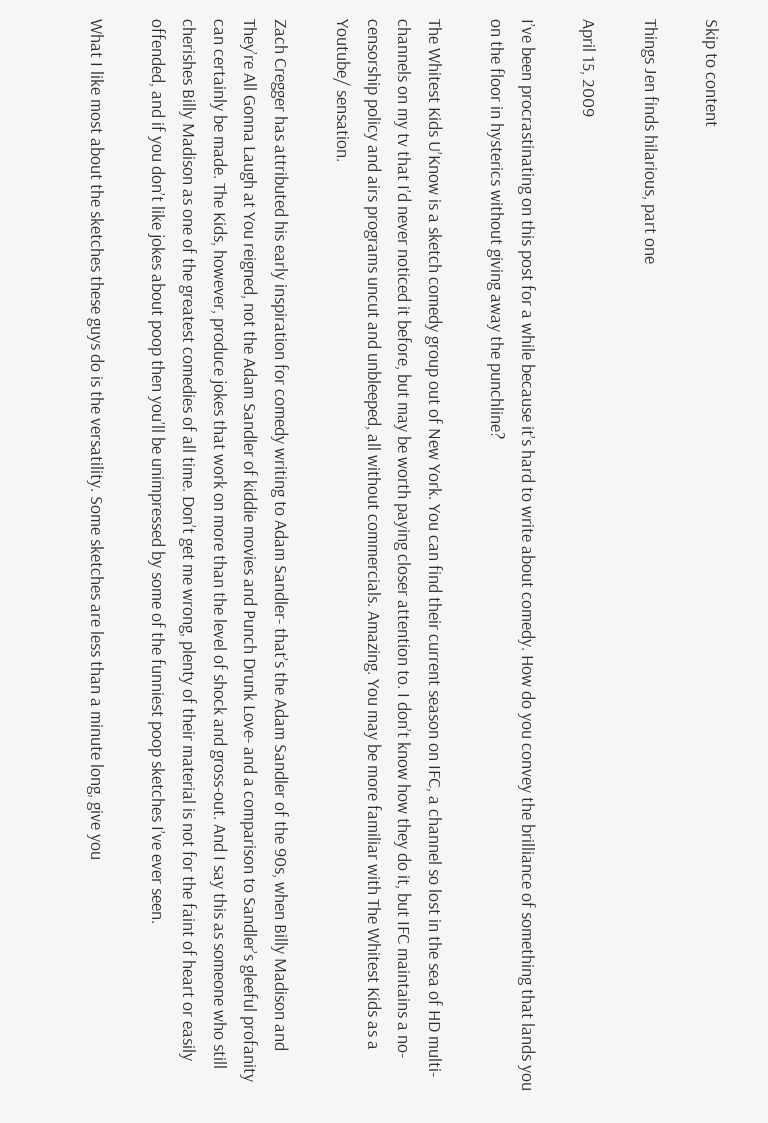Skip to content

Things Jen finds hilarious, part one

April 15, 2009

I’ve been procrastinating on this post for a while because it’s hard to write about comedy. How do you convey the brilliance of something that lands you on the floor in hysterics without giving away the punchline?

The Whitest Kids U’Know is a sketch comedy group out of New York. You can find their current season on IFC, a channel so lost in the sea of HD multi-channels on my tv that I’d never noticed it before, but may be worth paying closer attention to. I don’t know how they do it, but IFC maintains a no-censorship policy and airs programs uncut and unbleeped, all without commercials. Amazing. You may be more familiar with The Whitest Kids as a Youtube/ sensation.

Zach Cregger has attributed his early inspiration for comedy writing to Adam Sandler- that’s the Adam Sandler of the 90s, when Billy Madison and They’re All Gonna Laugh at You reigned, not the Adam Sandler of kiddie movies and Punch Drunk Love- and a comparison to Sandler’s gleeful profanity can certainly be made. The Kids, however, produce jokes that work on more than the level of shock and gross-out. And I say this as someone who still cherishes Billy Madison as one of the greatest comedies of all time. Don’t get me wrong, plenty of their material is not for the faint of heart or easily offended, and if you don’t like jokes about poop then you’ll be unimpressed by some of the funniest poop sketches I’ve ever seen.

What I like most about the sketches these guys do is the versatility. Some sketches are less than a minute long, give you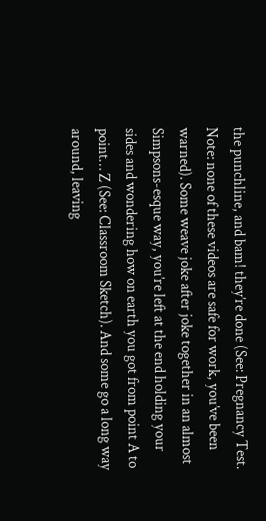the punchline, and bam! they’re done (See: Pregnancy Test. Note: none of these videos are safe for work, you’ve been warned). Some weave joke after joke together in an almost Simpsons-esque way, you’re left at the end holding your sides and wondering how on earth you got from point A to point… Z (See: Classroom Sketch). And some go a long way around, leaving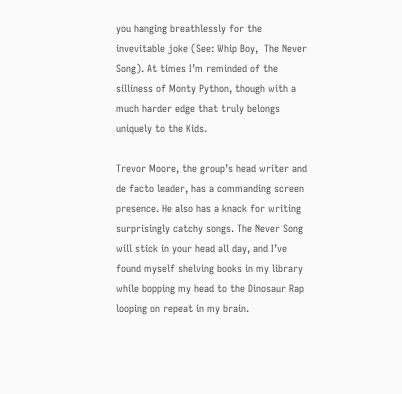you hanging breathlessly for the invevitable joke (See: Whip Boy,  The Never Song). At times I’m reminded of the silliness of Monty Python, though with a much harder edge that truly belongs uniquely to the Kids.

Trevor Moore, the group’s head writer and de facto leader, has a commanding screen presence. He also has a knack for writing surprisingly catchy songs. The Never Song will stick in your head all day, and I’ve found myself shelving books in my library while bopping my head to the Dinosaur Rap looping on repeat in my brain.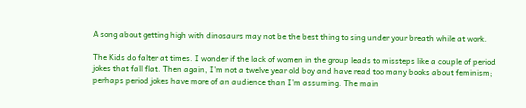A song about getting high with dinosaurs may not be the best thing to sing under your breath while at work.

The Kids do falter at times. I wonder if the lack of women in the group leads to missteps like a couple of period jokes that fall flat. Then again, I’m not a twelve year old boy and have read too many books about feminism; perhaps period jokes have more of an audience than I’m assuming. The main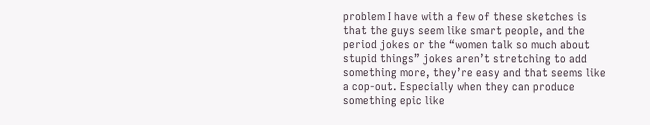problem I have with a few of these sketches is that the guys seem like smart people, and the period jokes or the “women talk so much about stupid things” jokes aren’t stretching to add something more, they’re easy and that seems like a cop-out. Especially when they can produce something epic like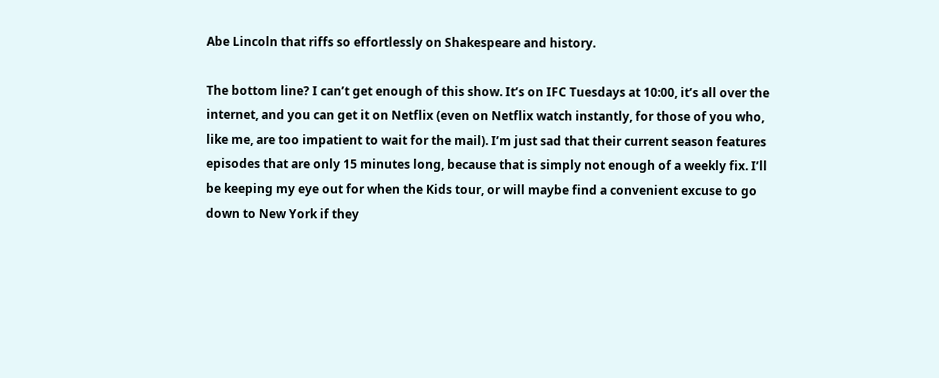Abe Lincoln that riffs so effortlessly on Shakespeare and history.

The bottom line? I can’t get enough of this show. It’s on IFC Tuesdays at 10:00, it’s all over the internet, and you can get it on Netflix (even on Netflix watch instantly, for those of you who, like me, are too impatient to wait for the mail). I’m just sad that their current season features episodes that are only 15 minutes long, because that is simply not enough of a weekly fix. I’ll be keeping my eye out for when the Kids tour, or will maybe find a convenient excuse to go down to New York if they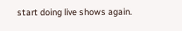start doing live shows again.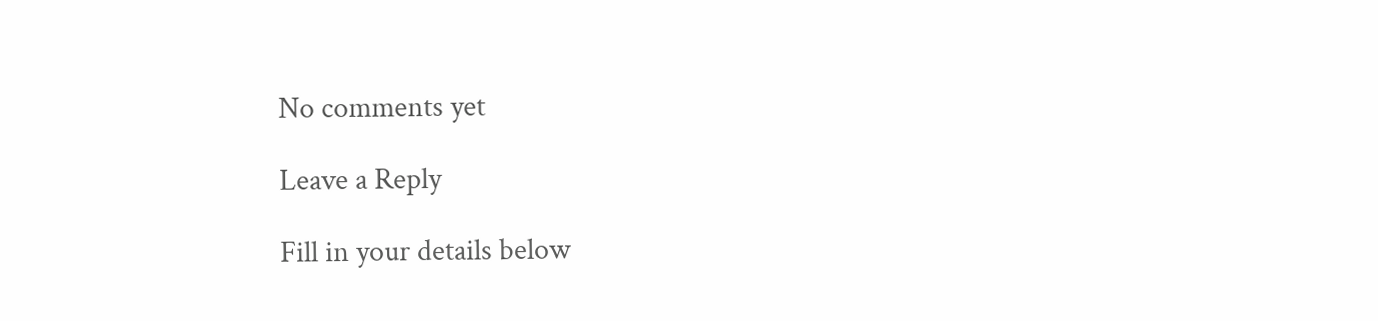No comments yet

Leave a Reply

Fill in your details below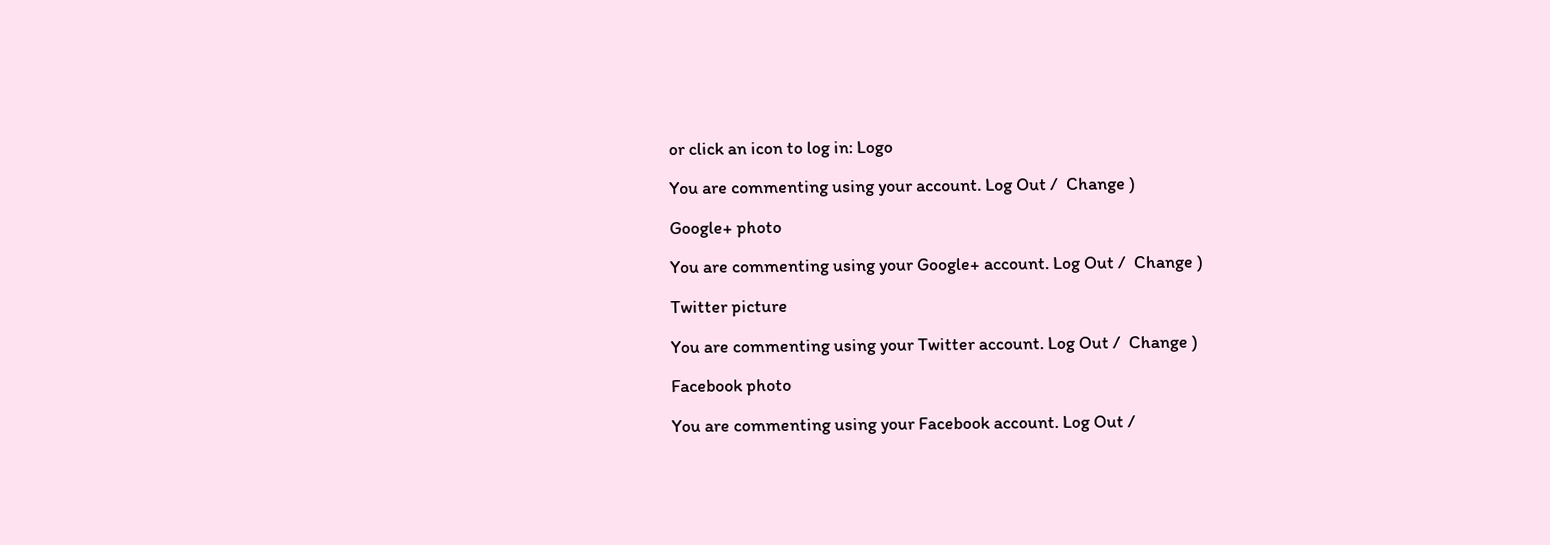or click an icon to log in: Logo

You are commenting using your account. Log Out /  Change )

Google+ photo

You are commenting using your Google+ account. Log Out /  Change )

Twitter picture

You are commenting using your Twitter account. Log Out /  Change )

Facebook photo

You are commenting using your Facebook account. Log Out /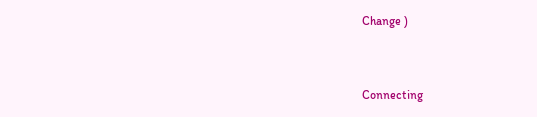Change )


Connecting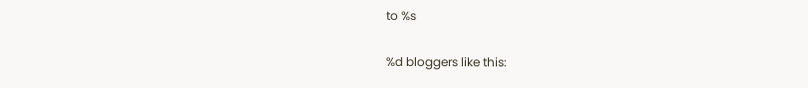to %s

%d bloggers like this: